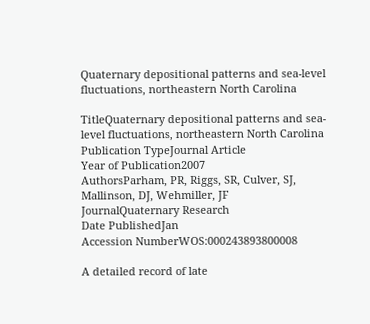Quaternary depositional patterns and sea-level fluctuations, northeastern North Carolina

TitleQuaternary depositional patterns and sea-level fluctuations, northeastern North Carolina
Publication TypeJournal Article
Year of Publication2007
AuthorsParham, PR, Riggs, SR, Culver, SJ, Mallinson, DJ, Wehmiller, JF
JournalQuaternary Research
Date PublishedJan
Accession NumberWOS:000243893800008

A detailed record of late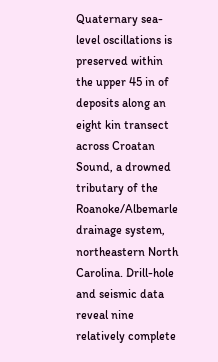Quaternary sea-level oscillations is preserved within the upper 45 in of deposits along an eight kin transect across Croatan Sound, a drowned tributary of the Roanoke/Albemarle drainage system, northeastern North Carolina. Drill-hole and seismic data reveal nine relatively complete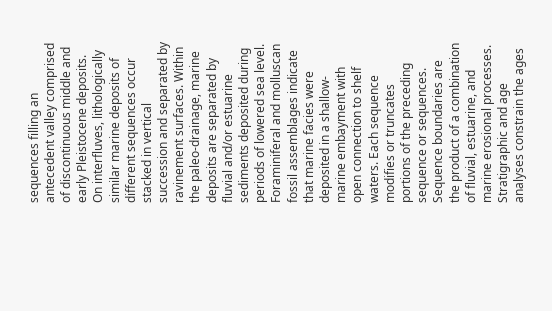sequences filling an antecedent valley comprised of discontinuous middle and early Pleistocene deposits. On interfluves, lithologically similar marine deposits of different sequences occur stacked in vertical succession and separated by ravinement surfaces. Within the paleo-drainage, marine deposits are separated by fluvial and/or estuarine sediments deposited during periods of lowered sea level. Foraminiferal and molluscan fossil assemblages indicate that marine facies were deposited in a shallow-marine embayment with open connection to shelf waters. Each sequence modifies or truncates portions of the preceding sequence or sequences. Sequence boundaries are the product of a combination of fluvial, estuarine, and marine erosional processes. Stratigraphic and age analyses constrain the ages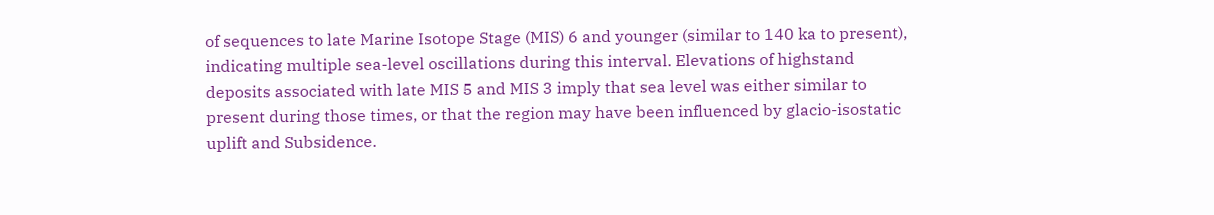of sequences to late Marine Isotope Stage (MIS) 6 and younger (similar to 140 ka to present), indicating multiple sea-level oscillations during this interval. Elevations of highstand deposits associated with late MIS 5 and MIS 3 imply that sea level was either similar to present during those times, or that the region may have been influenced by glacio-isostatic uplift and Subsidence.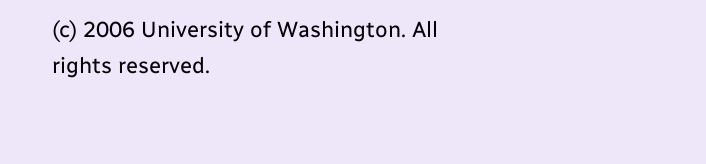(c) 2006 University of Washington. All rights reserved.